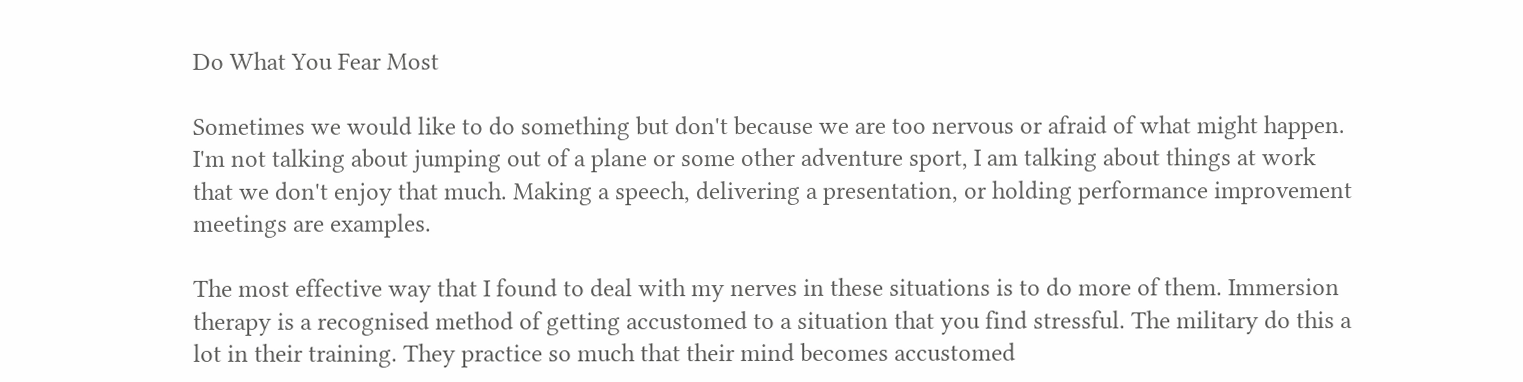Do What You Fear Most

Sometimes we would like to do something but don't because we are too nervous or afraid of what might happen. I'm not talking about jumping out of a plane or some other adventure sport, I am talking about things at work that we don't enjoy that much. Making a speech, delivering a presentation, or holding performance improvement meetings are examples.

The most effective way that I found to deal with my nerves in these situations is to do more of them. Immersion therapy is a recognised method of getting accustomed to a situation that you find stressful. The military do this a lot in their training. They practice so much that their mind becomes accustomed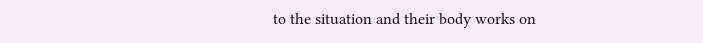to the situation and their body works on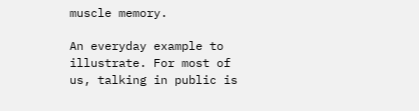muscle memory.

An everyday example to illustrate. For most of us, talking in public is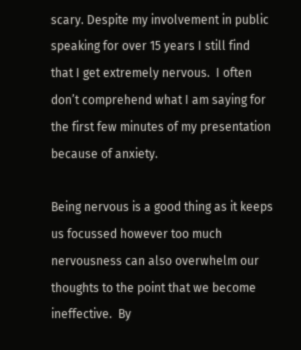scary. Despite my involvement in public speaking for over 15 years I still find that I get extremely nervous.  I often don’t comprehend what I am saying for the first few minutes of my presentation because of anxiety.

Being nervous is a good thing as it keeps us focussed however too much nervousness can also overwhelm our thoughts to the point that we become ineffective.  By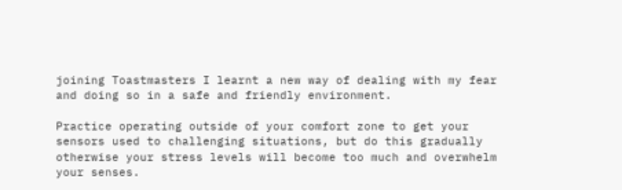joining Toastmasters I learnt a new way of dealing with my fear and doing so in a safe and friendly environment.

Practice operating outside of your comfort zone to get your sensors used to challenging situations, but do this gradually otherwise your stress levels will become too much and overwhelm your senses.